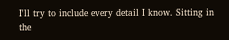I'll try to include every detail I know. Sitting in the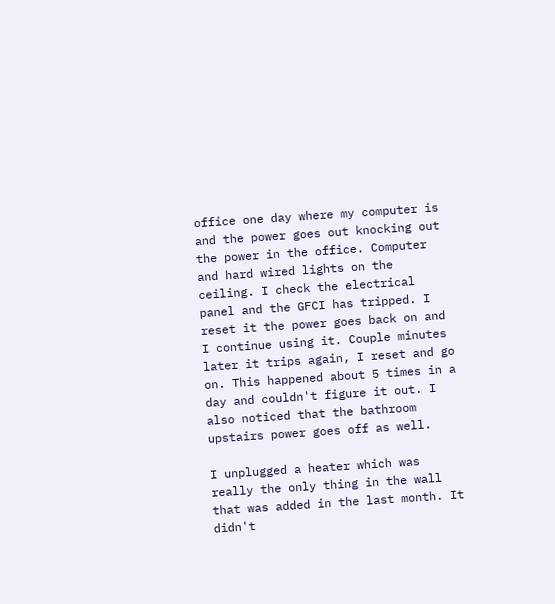office one day where my computer is and the power goes out knocking out the power in the office. Computer and hard wired lights on the ceiling. I check the electrical panel and the GFCI has tripped. I reset it the power goes back on and I continue using it. Couple minutes later it trips again, I reset and go on. This happened about 5 times in a day and couldn't figure it out. I also noticed that the bathroom upstairs power goes off as well.

I unplugged a heater which was really the only thing in the wall that was added in the last month. It didn't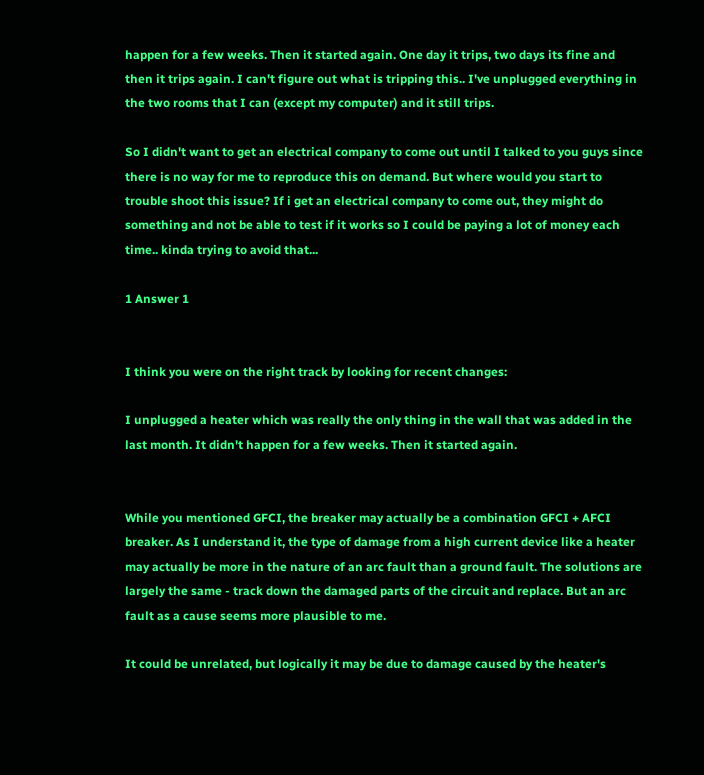happen for a few weeks. Then it started again. One day it trips, two days its fine and then it trips again. I can't figure out what is tripping this.. I've unplugged everything in the two rooms that I can (except my computer) and it still trips.

So I didn't want to get an electrical company to come out until I talked to you guys since there is no way for me to reproduce this on demand. But where would you start to trouble shoot this issue? If i get an electrical company to come out, they might do something and not be able to test if it works so I could be paying a lot of money each time.. kinda trying to avoid that...

1 Answer 1


I think you were on the right track by looking for recent changes:

I unplugged a heater which was really the only thing in the wall that was added in the last month. It didn't happen for a few weeks. Then it started again.


While you mentioned GFCI, the breaker may actually be a combination GFCI + AFCI breaker. As I understand it, the type of damage from a high current device like a heater may actually be more in the nature of an arc fault than a ground fault. The solutions are largely the same - track down the damaged parts of the circuit and replace. But an arc fault as a cause seems more plausible to me.

It could be unrelated, but logically it may be due to damage caused by the heater's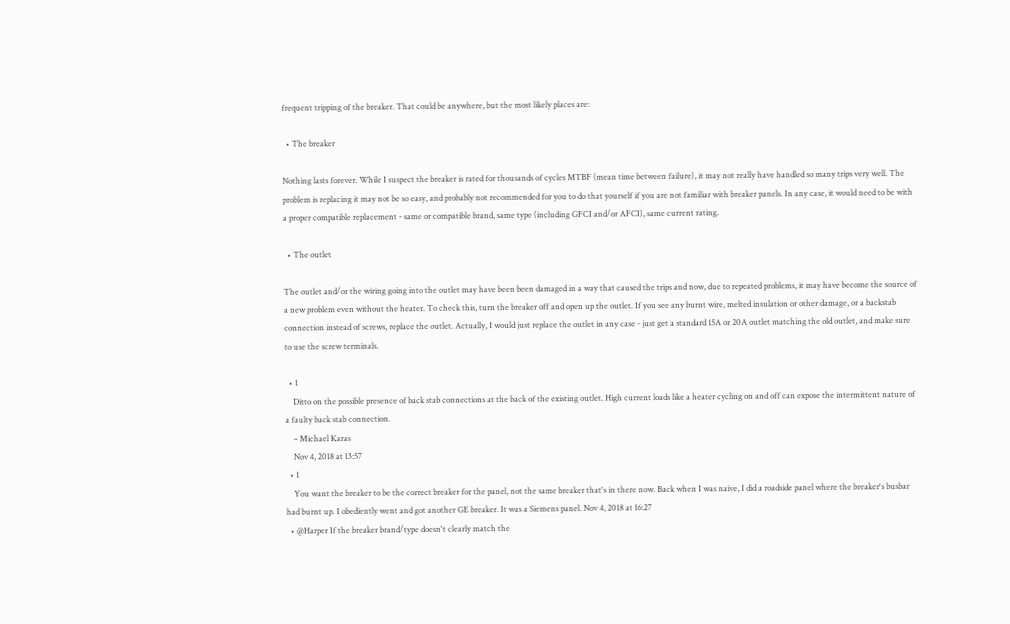frequent tripping of the breaker. That could be anywhere, but the most likely places are:

  • The breaker

Nothing lasts forever. While I suspect the breaker is rated for thousands of cycles MTBF (mean time between failure), it may not really have handled so many trips very well. The problem is replacing it may not be so easy, and probably not recommended for you to do that yourself if you are not familiar with breaker panels. In any case, it would need to be with a proper compatible replacement - same or compatible brand, same type (including GFCI and/or AFCI), same current rating.

  • The outlet

The outlet and/or the wiring going into the outlet may have been been damaged in a way that caused the trips and now, due to repeated problems, it may have become the source of a new problem even without the heater. To check this, turn the breaker off and open up the outlet. If you see any burnt wire, melted insulation or other damage, or a backstab connection instead of screws, replace the outlet. Actually, I would just replace the outlet in any case - just get a standard 15A or 20A outlet matching the old outlet, and make sure to use the screw terminals.

  • 1
    Ditto on the possible presence of back stab connections at the back of the existing outlet. High current loads like a heater cycling on and off can expose the intermittent nature of a faulty back stab connection.
    – Michael Karas
    Nov 4, 2018 at 13:57
  • 1
    You want the breaker to be the correct breaker for the panel, not the same breaker that's in there now. Back when I was naive, I did a roadside panel where the breaker's busbar had burnt up. I obediently went and got another GE breaker. It was a Siemens panel. Nov 4, 2018 at 16:27
  • @Harper If the breaker brand/type doesn't clearly match the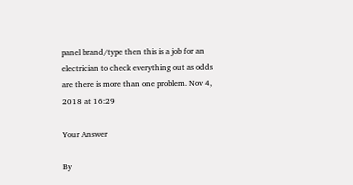panel brand/type then this is a job for an electrician to check everything out as odds are there is more than one problem. Nov 4, 2018 at 16:29

Your Answer

By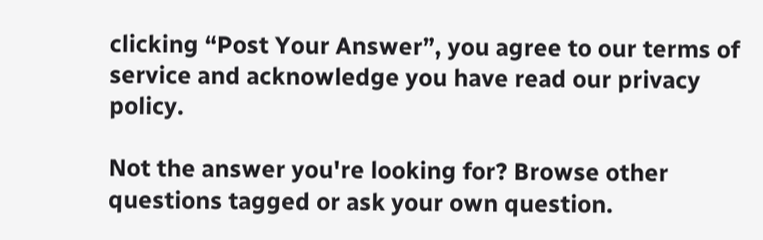clicking “Post Your Answer”, you agree to our terms of service and acknowledge you have read our privacy policy.

Not the answer you're looking for? Browse other questions tagged or ask your own question.